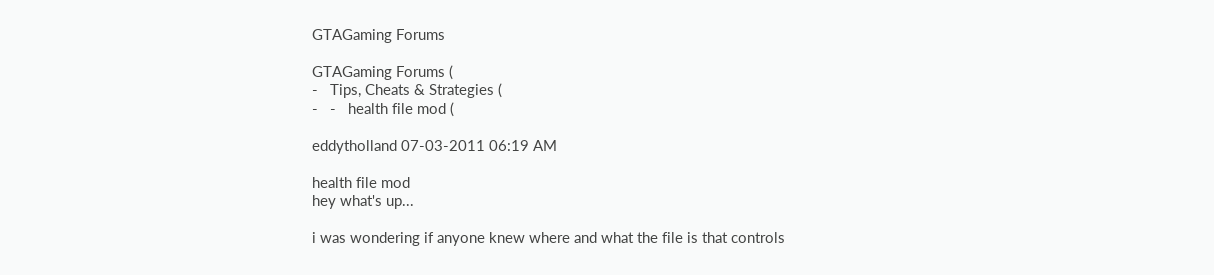GTAGaming Forums

GTAGaming Forums (
-   Tips, Cheats & Strategies (
-   -   health file mod (

eddytholland 07-03-2011 06:19 AM

health file mod
hey what's up...

i was wondering if anyone knew where and what the file is that controls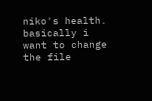niko's health. basically i want to change the file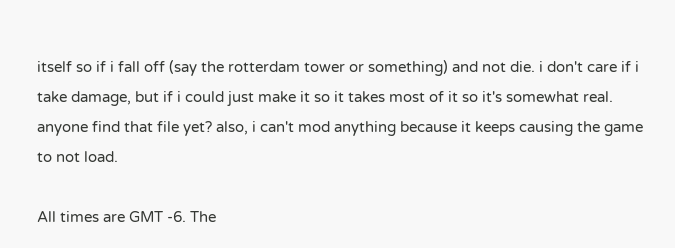itself so if i fall off (say the rotterdam tower or something) and not die. i don't care if i take damage, but if i could just make it so it takes most of it so it's somewhat real. anyone find that file yet? also, i can't mod anything because it keeps causing the game to not load.

All times are GMT -6. The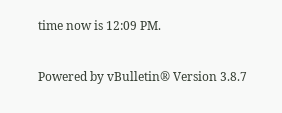time now is 12:09 PM.

Powered by vBulletin® Version 3.8.7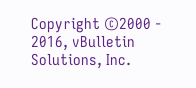Copyright ©2000 - 2016, vBulletin Solutions, Inc.